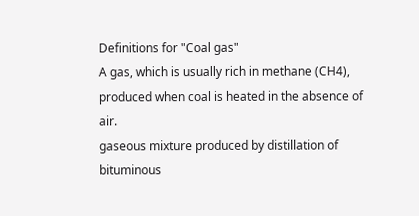Definitions for "Coal gas"
A gas, which is usually rich in methane (CH4), produced when coal is heated in the absence of air.
gaseous mixture produced by distillation of bituminous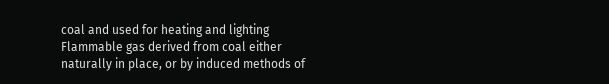coal and used for heating and lighting
Flammable gas derived from coal either naturally in place, or by induced methods of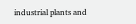industrial plants and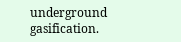underground gasification.